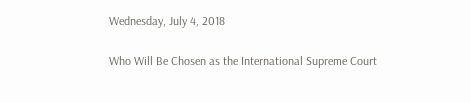Wednesday, July 4, 2018

Who Will Be Chosen as the International Supreme Court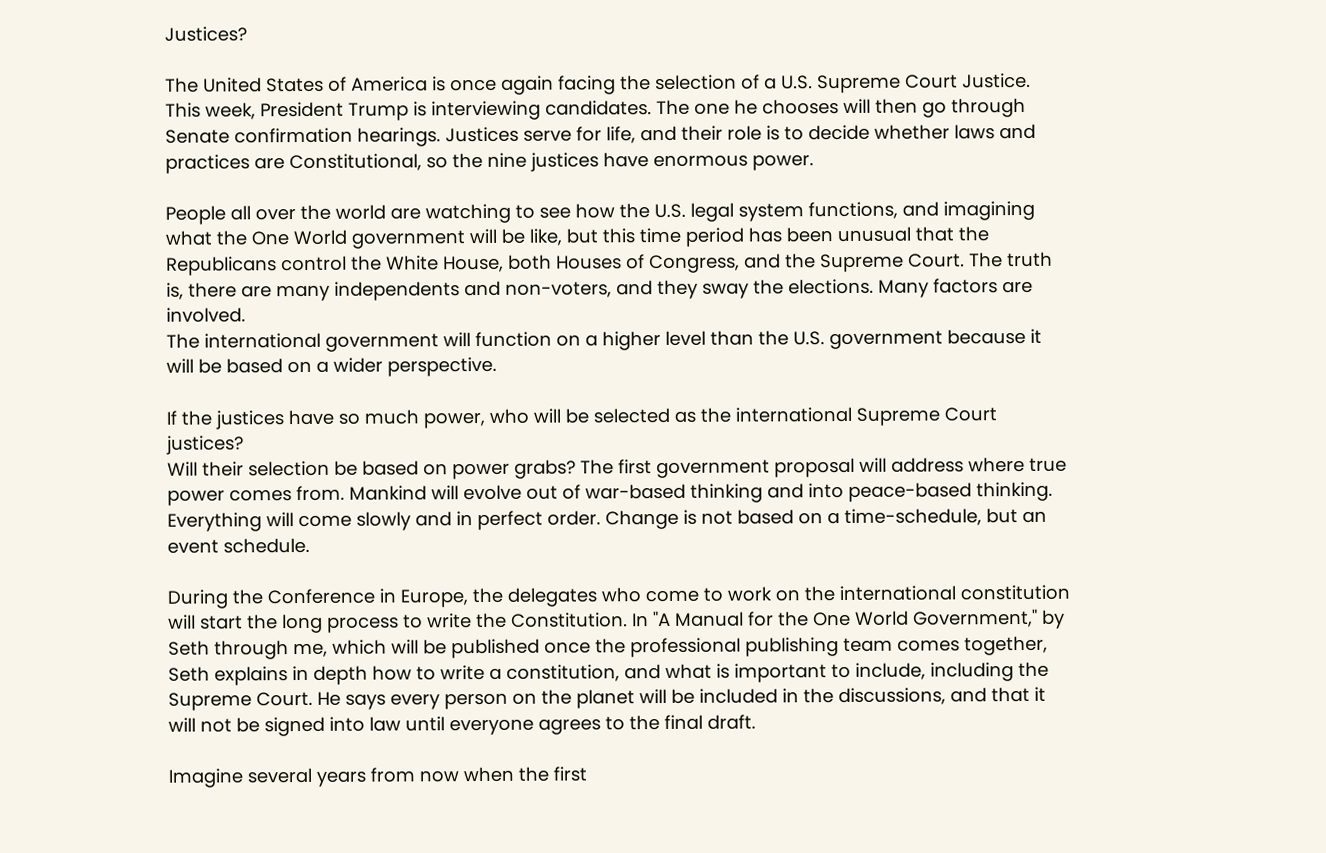Justices?

The United States of America is once again facing the selection of a U.S. Supreme Court Justice. This week, President Trump is interviewing candidates. The one he chooses will then go through
Senate confirmation hearings. Justices serve for life, and their role is to decide whether laws and practices are Constitutional, so the nine justices have enormous power.

People all over the world are watching to see how the U.S. legal system functions, and imagining what the One World government will be like, but this time period has been unusual that the Republicans control the White House, both Houses of Congress, and the Supreme Court. The truth is, there are many independents and non-voters, and they sway the elections. Many factors are involved.
The international government will function on a higher level than the U.S. government because it will be based on a wider perspective.

If the justices have so much power, who will be selected as the international Supreme Court justices?
Will their selection be based on power grabs? The first government proposal will address where true power comes from. Mankind will evolve out of war-based thinking and into peace-based thinking. Everything will come slowly and in perfect order. Change is not based on a time-schedule, but an event schedule.

During the Conference in Europe, the delegates who come to work on the international constitution will start the long process to write the Constitution. In "A Manual for the One World Government," by Seth through me, which will be published once the professional publishing team comes together, Seth explains in depth how to write a constitution, and what is important to include, including the Supreme Court. He says every person on the planet will be included in the discussions, and that it will not be signed into law until everyone agrees to the final draft.

Imagine several years from now when the first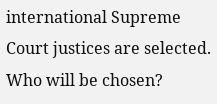international Supreme Court justices are selected. Who will be chosen?